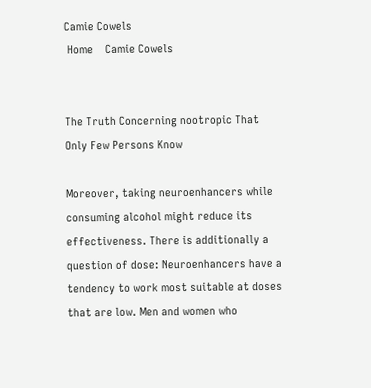Camie Cowels
 Home    Camie Cowels


The Truth Concerning nootropic That Only Few Persons Know

Moreover, taking neuroenhancers while consuming alcohol might reduce its effectiveness. There is additionally a question of dose: Neuroenhancers have a tendency to work most suitable at doses that are low. Men and women who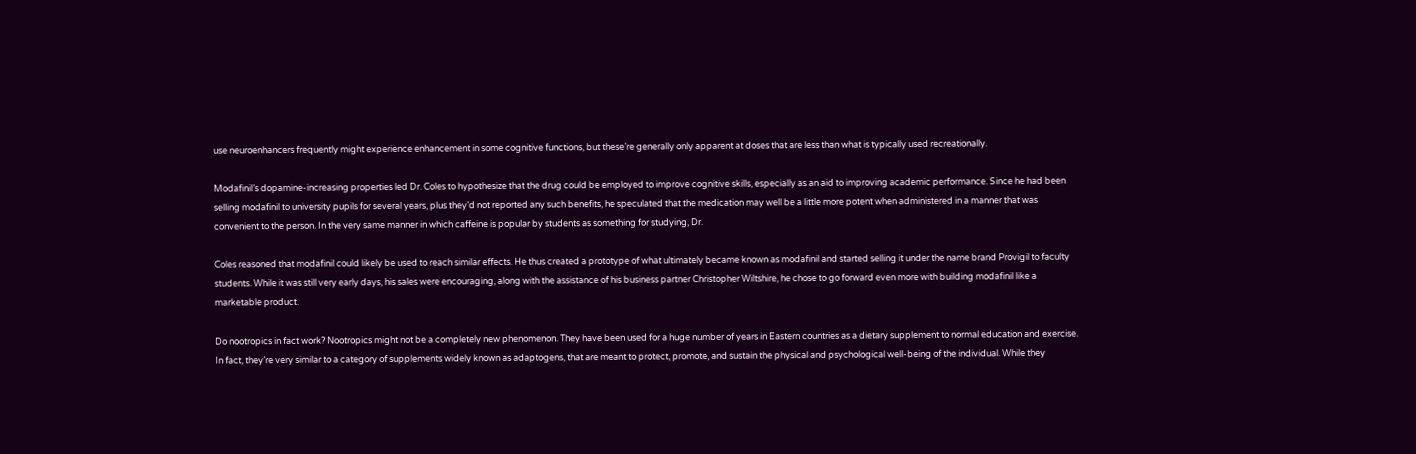use neuroenhancers frequently might experience enhancement in some cognitive functions, but these’re generally only apparent at doses that are less than what is typically used recreationally.

Modafinil’s dopamine-increasing properties led Dr. Coles to hypothesize that the drug could be employed to improve cognitive skills, especially as an aid to improving academic performance. Since he had been selling modafinil to university pupils for several years, plus they’d not reported any such benefits, he speculated that the medication may well be a little more potent when administered in a manner that was convenient to the person. In the very same manner in which caffeine is popular by students as something for studying, Dr.

Coles reasoned that modafinil could likely be used to reach similar effects. He thus created a prototype of what ultimately became known as modafinil and started selling it under the name brand Provigil to faculty students. While it was still very early days, his sales were encouraging, along with the assistance of his business partner Christopher Wiltshire, he chose to go forward even more with building modafinil like a marketable product.

Do nootropics in fact work? Nootropics might not be a completely new phenomenon. They have been used for a huge number of years in Eastern countries as a dietary supplement to normal education and exercise. In fact, they’re very similar to a category of supplements widely known as adaptogens, that are meant to protect, promote, and sustain the physical and psychological well-being of the individual. While they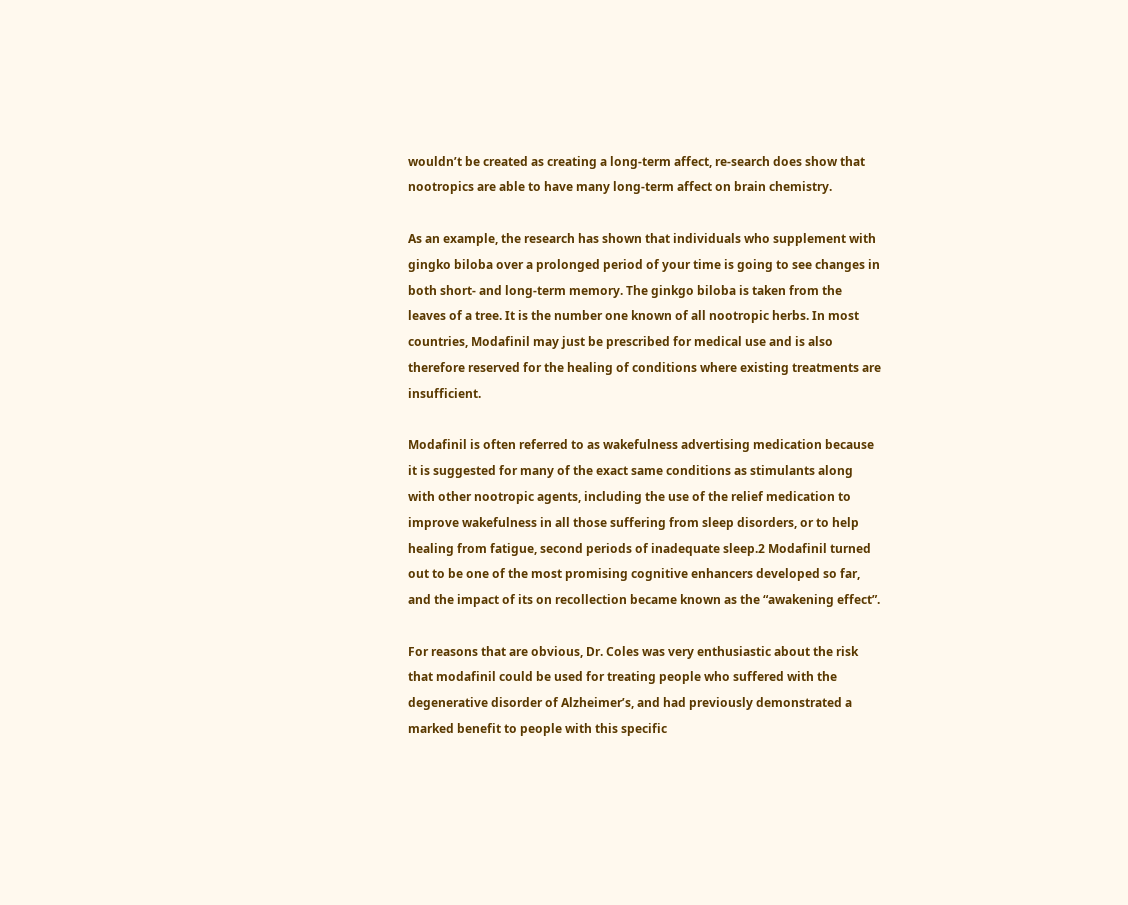wouldn’t be created as creating a long-term affect, re-search does show that nootropics are able to have many long-term affect on brain chemistry.

As an example, the research has shown that individuals who supplement with gingko biloba over a prolonged period of your time is going to see changes in both short- and long-term memory. The ginkgo biloba is taken from the leaves of a tree. It is the number one known of all nootropic herbs. In most countries, Modafinil may just be prescribed for medical use and is also therefore reserved for the healing of conditions where existing treatments are insufficient.

Modafinil is often referred to as wakefulness advertising medication because it is suggested for many of the exact same conditions as stimulants along with other nootropic agents, including the use of the relief medication to improve wakefulness in all those suffering from sleep disorders, or to help healing from fatigue, second periods of inadequate sleep.2 Modafinil turned out to be one of the most promising cognitive enhancers developed so far, and the impact of its on recollection became known as the “awakening effect”.

For reasons that are obvious, Dr. Coles was very enthusiastic about the risk that modafinil could be used for treating people who suffered with the degenerative disorder of Alzheimer’s, and had previously demonstrated a marked benefit to people with this specific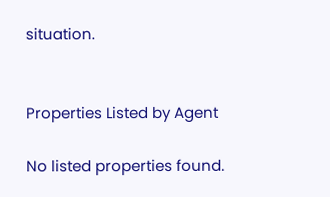situation.


Properties Listed by Agent

No listed properties found.